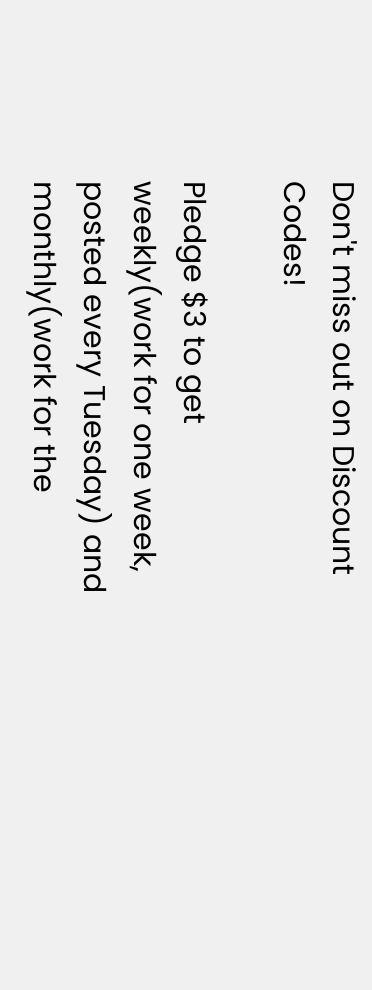Don't miss out on Discount Codes!

Pledge $3 to get weekly(work for one week, posted every Tuesday) and monthly(work for the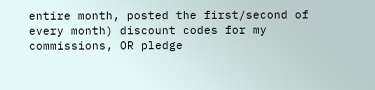entire month, posted the first/second of every month) discount codes for my commissions, OR pledge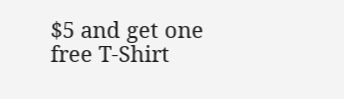$5 and get one free T-Shirt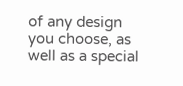of any design you choose, as well as a special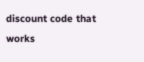discount code that works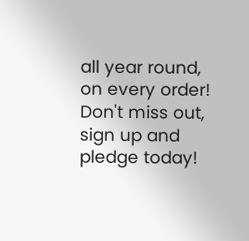all year round, on every order! Don't miss out, sign up and pledge today!